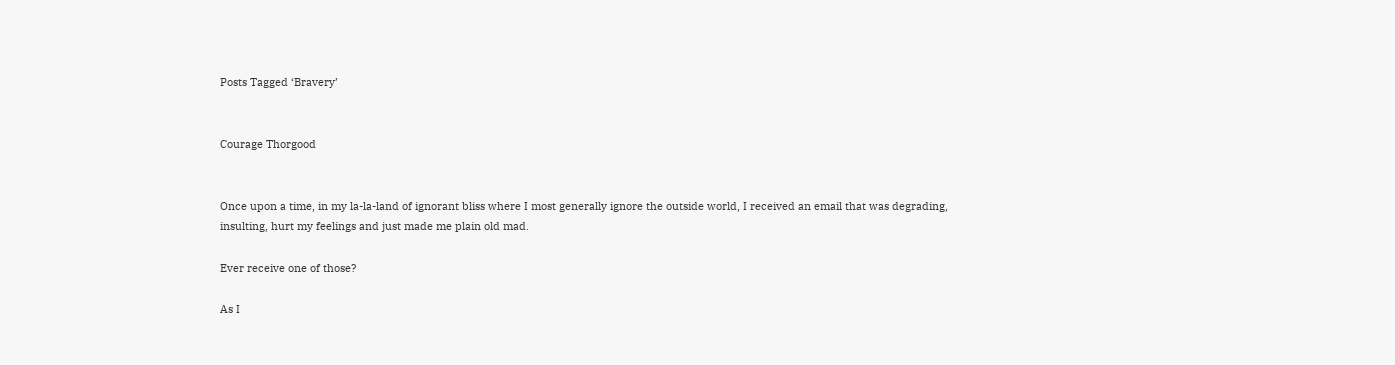Posts Tagged ‘Bravery’


Courage Thorgood


Once upon a time, in my la-la-land of ignorant bliss where I most generally ignore the outside world, I received an email that was degrading, insulting, hurt my feelings and just made me plain old mad.

Ever receive one of those?

As I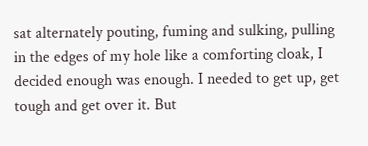sat alternately pouting, fuming and sulking, pulling in the edges of my hole like a comforting cloak, I decided enough was enough. I needed to get up, get tough and get over it. But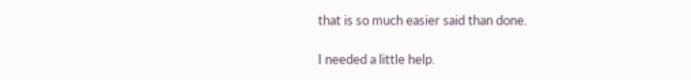that is so much easier said than done.

I needed a little help.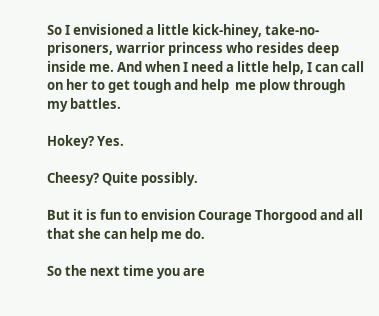So I envisioned a little kick-hiney, take-no-prisoners, warrior princess who resides deep inside me. And when I need a little help, I can call on her to get tough and help  me plow through my battles.

Hokey? Yes.

Cheesy? Quite possibly.

But it is fun to envision Courage Thorgood and all that she can help me do.

So the next time you are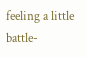feeling a little battle-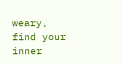weary, find your inner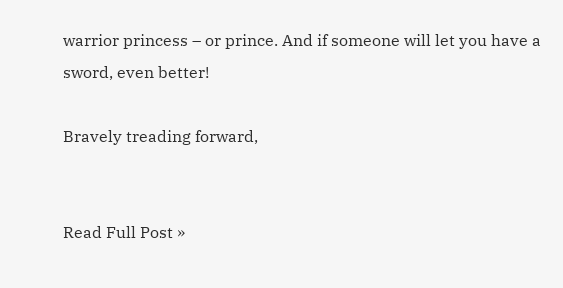warrior princess – or prince. And if someone will let you have a sword, even better!

Bravely treading forward,


Read Full Post »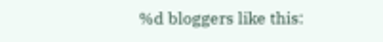%d bloggers like this: